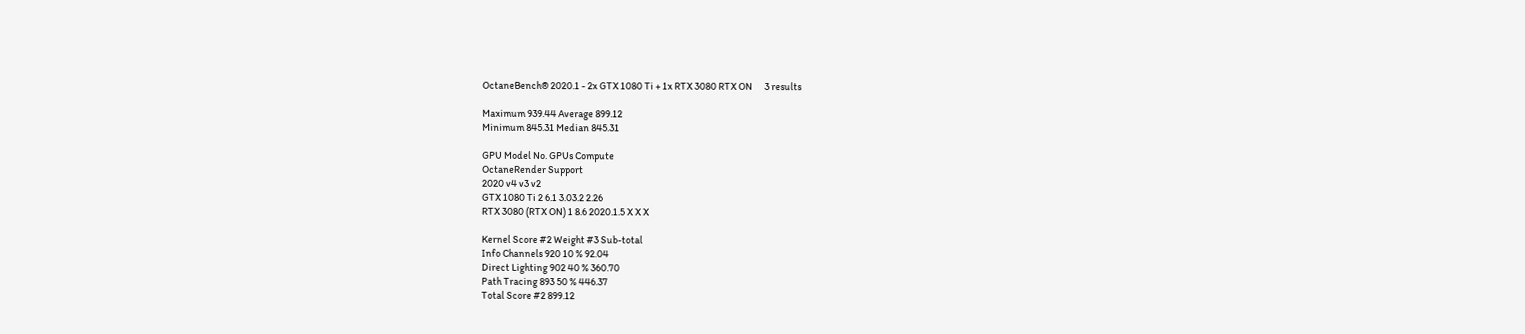OctaneBench® 2020.1 - 2x GTX 1080 Ti + 1x RTX 3080 RTX ON      3 results

Maximum 939.44 Average 899.12
Minimum 845.31 Median 845.31

GPU Model No. GPUs Compute
OctaneRender Support
2020 v4 v3 v2
GTX 1080 Ti 2 6.1 3.03.2 2.26
RTX 3080 (RTX ON) 1 8.6 2020.1.5 X X X

Kernel Score #2 Weight #3 Sub-total
Info Channels 920 10 % 92.04
Direct Lighting 902 40 % 360.70
Path Tracing 893 50 % 446.37
Total Score #2 899.12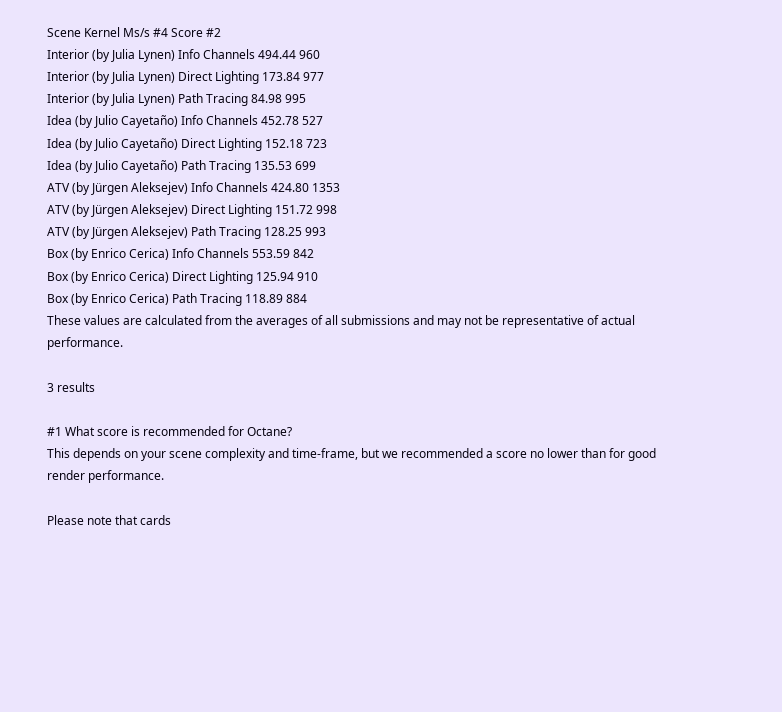Scene Kernel Ms/s #4 Score #2
Interior (by Julia Lynen) Info Channels 494.44 960
Interior (by Julia Lynen) Direct Lighting 173.84 977
Interior (by Julia Lynen) Path Tracing 84.98 995
Idea (by Julio Cayetaño) Info Channels 452.78 527
Idea (by Julio Cayetaño) Direct Lighting 152.18 723
Idea (by Julio Cayetaño) Path Tracing 135.53 699
ATV (by Jürgen Aleksejev) Info Channels 424.80 1353
ATV (by Jürgen Aleksejev) Direct Lighting 151.72 998
ATV (by Jürgen Aleksejev) Path Tracing 128.25 993
Box (by Enrico Cerica) Info Channels 553.59 842
Box (by Enrico Cerica) Direct Lighting 125.94 910
Box (by Enrico Cerica) Path Tracing 118.89 884
These values are calculated from the averages of all submissions and may not be representative of actual performance.

3 results

#1 What score is recommended for Octane?
This depends on your scene complexity and time-frame, but we recommended a score no lower than for good render performance.

Please note that cards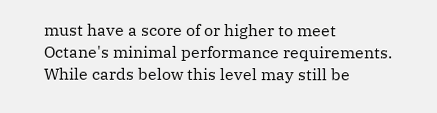must have a score of or higher to meet Octane's minimal performance requirements. While cards below this level may still be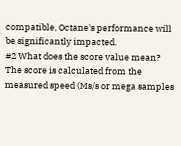compatible, Octane's performance will be significantly impacted.
#2 What does the score value mean?
The score is calculated from the measured speed (Ms/s or mega samples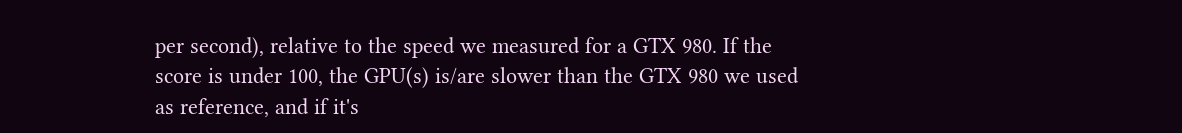per second), relative to the speed we measured for a GTX 980. If the score is under 100, the GPU(s) is/are slower than the GTX 980 we used as reference, and if it's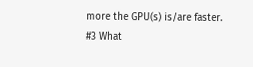more the GPU(s) is/are faster.
#3 What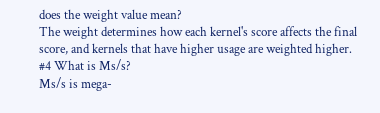does the weight value mean?
The weight determines how each kernel's score affects the final score, and kernels that have higher usage are weighted higher.
#4 What is Ms/s?
Ms/s is mega-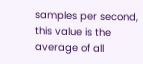samples per second, this value is the average of all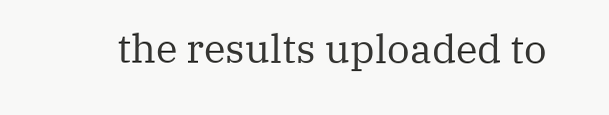the results uploaded to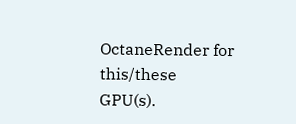OctaneRender for this/these GPU(s).